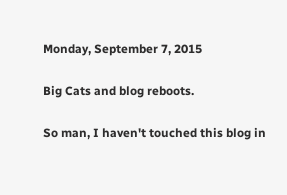Monday, September 7, 2015

Big Cats and blog reboots.

So man, I haven't touched this blog in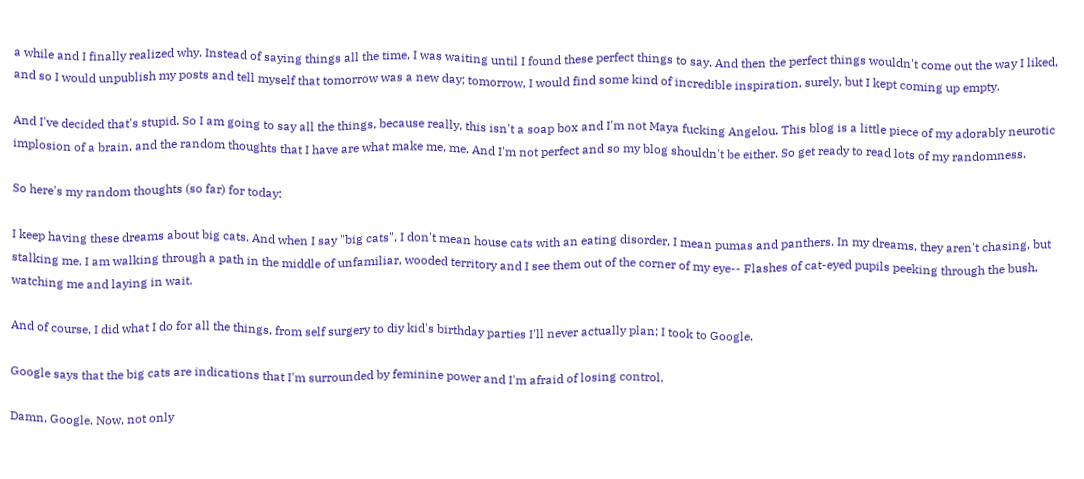a while and I finally realized why. Instead of saying things all the time, I was waiting until I found these perfect things to say. And then the perfect things wouldn't come out the way I liked, and so I would unpublish my posts and tell myself that tomorrow was a new day; tomorrow, I would find some kind of incredible inspiration, surely, but I kept coming up empty.

And I've decided that's stupid. So I am going to say all the things, because really, this isn't a soap box and I'm not Maya fucking Angelou. This blog is a little piece of my adorably neurotic implosion of a brain, and the random thoughts that I have are what make me, me. And I'm not perfect and so my blog shouldn't be either. So get ready to read lots of my randomness.

So here's my random thoughts (so far) for today:

I keep having these dreams about big cats. And when I say "big cats", I don't mean house cats with an eating disorder, I mean pumas and panthers. In my dreams, they aren't chasing, but stalking me. I am walking through a path in the middle of unfamiliar, wooded territory and I see them out of the corner of my eye-- Flashes of cat-eyed pupils peeking through the bush, watching me and laying in wait.

And of course, I did what I do for all the things, from self surgery to diy kid's birthday parties I'll never actually plan; I took to Google.

Google says that the big cats are indications that I'm surrounded by feminine power and I'm afraid of losing control.

Damn, Google. Now, not only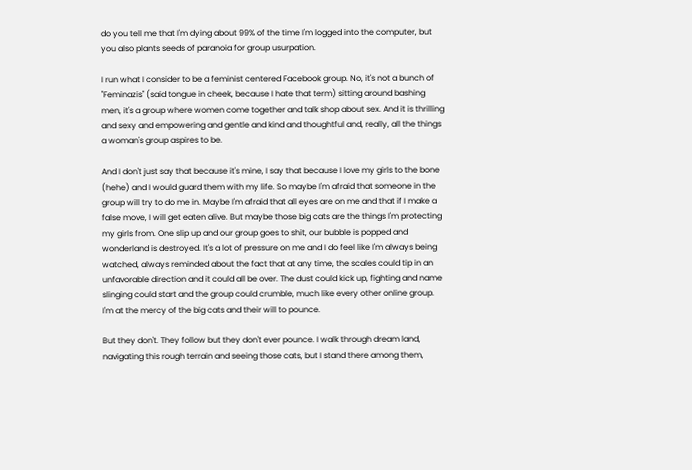do you tell me that I'm dying about 99% of the time I'm logged into the computer, but you also plants seeds of paranoia for group usurpation.

I run what I consider to be a feminist centered Facebook group. No, it's not a bunch of "Feminazis" (said tongue in cheek, because I hate that term) sitting around bashing men, it's a group where women come together and talk shop about sex. And it is thrilling and sexy and empowering and gentle and kind and thoughtful and, really, all the things a woman's group aspires to be.

And I don't just say that because it's mine, I say that because I love my girls to the bone (hehe) and I would guard them with my life. So maybe I'm afraid that someone in the group will try to do me in. Maybe I'm afraid that all eyes are on me and that if I make a false move, I will get eaten alive. But maybe those big cats are the things I'm protecting my girls from. One slip up and our group goes to shit, our bubble is popped and wonderland is destroyed. It's a lot of pressure on me and I do feel like I'm always being watched, always reminded about the fact that at any time, the scales could tip in an unfavorable direction and it could all be over. The dust could kick up, fighting and name slinging could start and the group could crumble, much like every other online group. I'm at the mercy of the big cats and their will to pounce.

But they don't. They follow but they don't ever pounce. I walk through dream land, navigating this rough terrain and seeing those cats, but I stand there among them,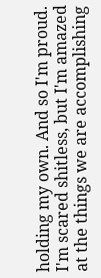holding my own. And so I'm proud. I'm scared shitless, but I'm amazed at the things we are accomplishing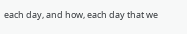each day, and how, each day that we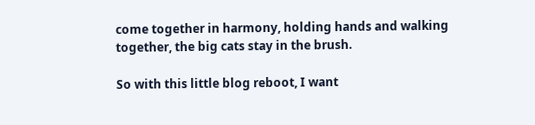come together in harmony, holding hands and walking together, the big cats stay in the brush.

So with this little blog reboot, I want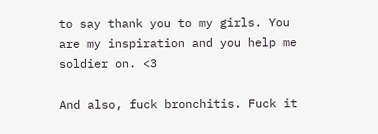to say thank you to my girls. You are my inspiration and you help me soldier on. <3

And also, fuck bronchitis. Fuck it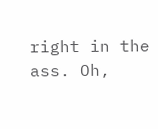right in the ass. Oh,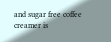and sugar free coffee creamer is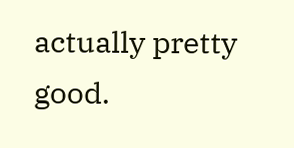actually pretty good.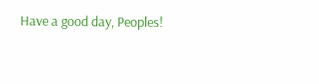Have a good day, Peoples!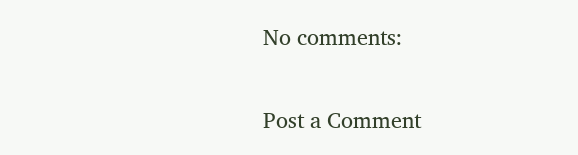No comments:

Post a Comment